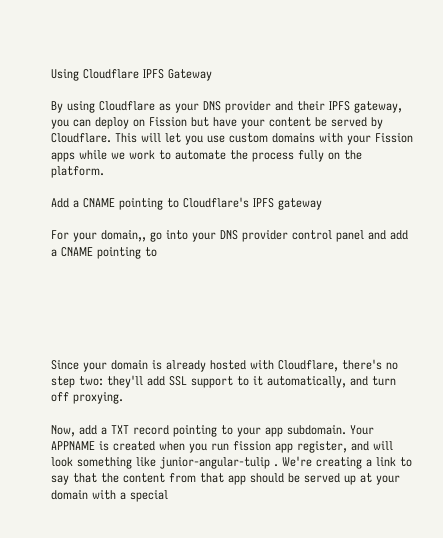Using Cloudflare IPFS Gateway

By using Cloudflare as your DNS provider and their IPFS gateway, you can deploy on Fission but have your content be served by Cloudflare. This will let you use custom domains with your Fission apps while we work to automate the process fully on the platform.

Add a CNAME pointing to Cloudflare's IPFS gateway

For your domain,, go into your DNS provider control panel and add a CNAME pointing to






Since your domain is already hosted with Cloudflare, there's no step two: they'll add SSL support to it automatically, and turn off proxying.

Now, add a TXT record pointing to your app subdomain. Your APPNAME is created when you run fission app register, and will look something like junior-angular-tulip . We're creating a link to say that the content from that app should be served up at your domain with a special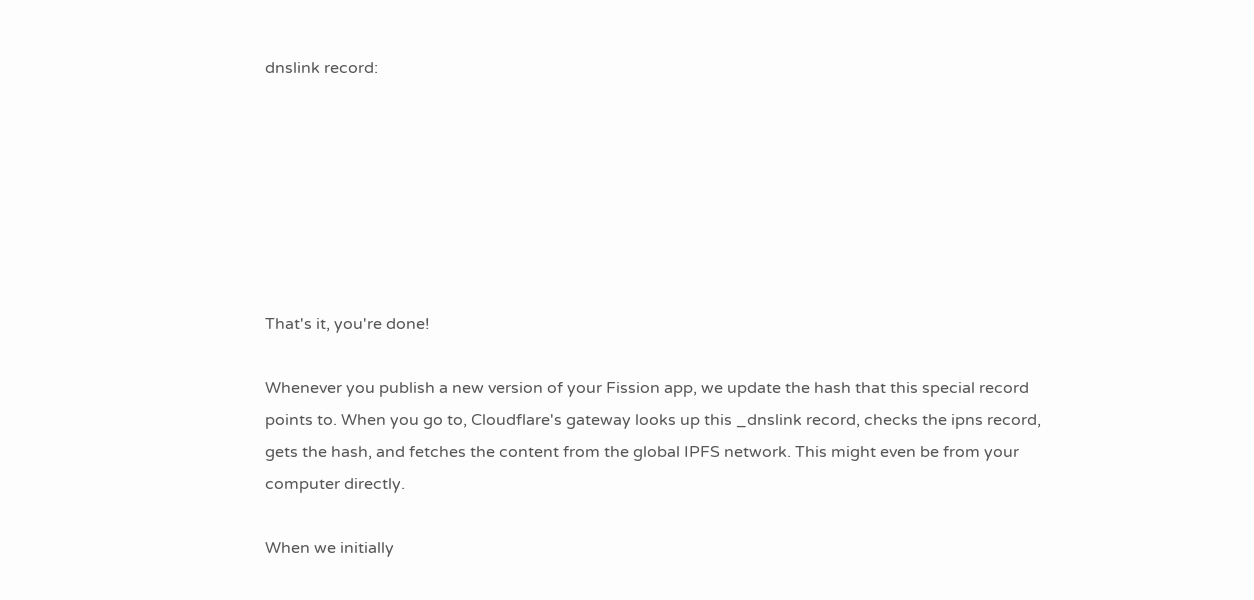dnslink record:







That's it, you're done!

Whenever you publish a new version of your Fission app, we update the hash that this special record points to. When you go to, Cloudflare's gateway looks up this _dnslink record, checks the ipns record, gets the hash, and fetches the content from the global IPFS network. This might even be from your computer directly.

When we initially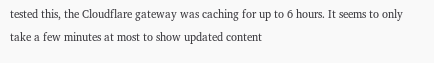tested this, the Cloudflare gateway was caching for up to 6 hours. It seems to only take a few minutes at most to show updated content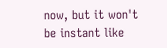now, but it won't be instant like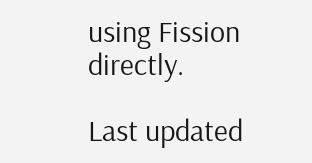using Fission directly.

Last updated